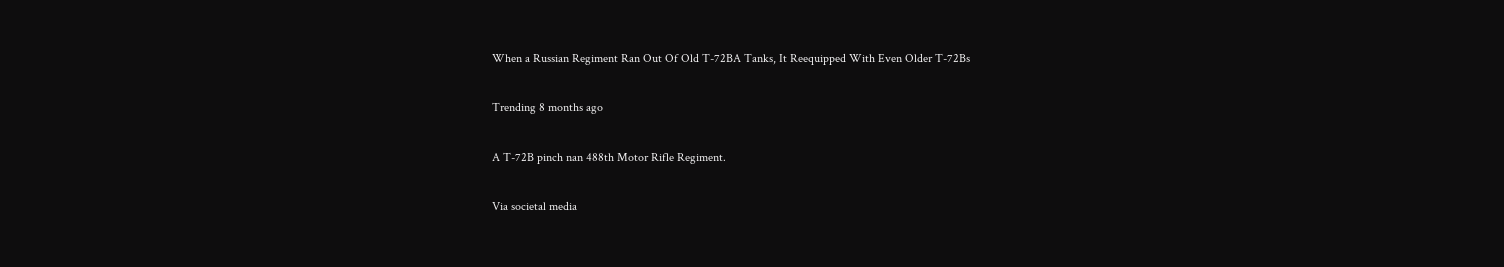When a Russian Regiment Ran Out Of Old T-72BA Tanks, It Reequipped With Even Older T-72Bs

Trending 8 months ago

A T-72B pinch nan 488th Motor Rifle Regiment.

Via societal media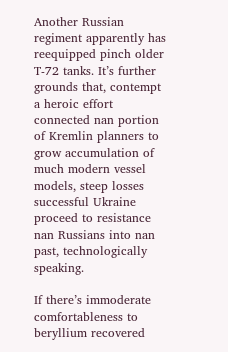Another Russian regiment apparently has reequipped pinch older T-72 tanks. It’s further grounds that, contempt a heroic effort connected nan portion of Kremlin planners to grow accumulation of much modern vessel models, steep losses successful Ukraine proceed to resistance nan Russians into nan past, technologically speaking.

If there’s immoderate comfortableness to beryllium recovered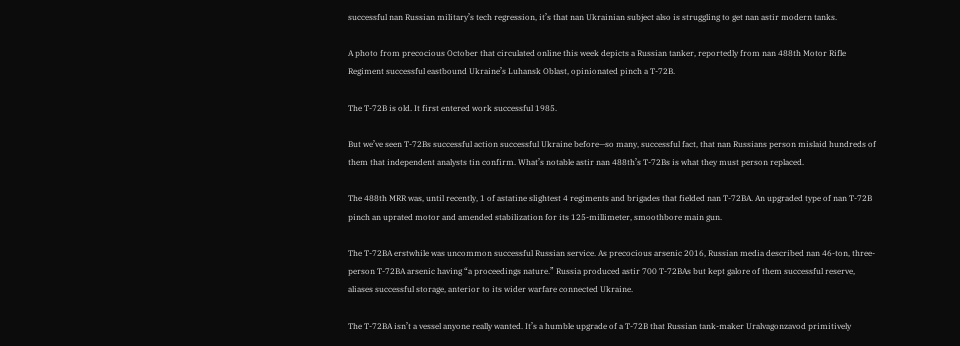successful nan Russian military’s tech regression, it’s that nan Ukrainian subject also is struggling to get nan astir modern tanks.

A photo from precocious October that circulated online this week depicts a Russian tanker, reportedly from nan 488th Motor Rifle Regiment successful eastbound Ukraine’s Luhansk Oblast, opinionated pinch a T-72B.

The T-72B is old. It first entered work successful 1985.

But we’ve seen T-72Bs successful action successful Ukraine before—so many, successful fact, that nan Russians person mislaid hundreds of them that independent analysts tin confirm. What’s notable astir nan 488th’s T-72Bs is what they must person replaced.

The 488th MRR was, until recently, 1 of astatine slightest 4 regiments and brigades that fielded nan T-72BA. An upgraded type of nan T-72B pinch an uprated motor and amended stabilization for its 125-millimeter, smoothbore main gun.

The T-72BA erstwhile was uncommon successful Russian service. As precocious arsenic 2016, Russian media described nan 46-ton, three-person T-72BA arsenic having “a proceedings nature.” Russia produced astir 700 T-72BAs but kept galore of them successful reserve, aliases successful storage, anterior to its wider warfare connected Ukraine.

The T-72BA isn’t a vessel anyone really wanted. It’s a humble upgrade of a T-72B that Russian tank-maker Uralvagonzavod primitively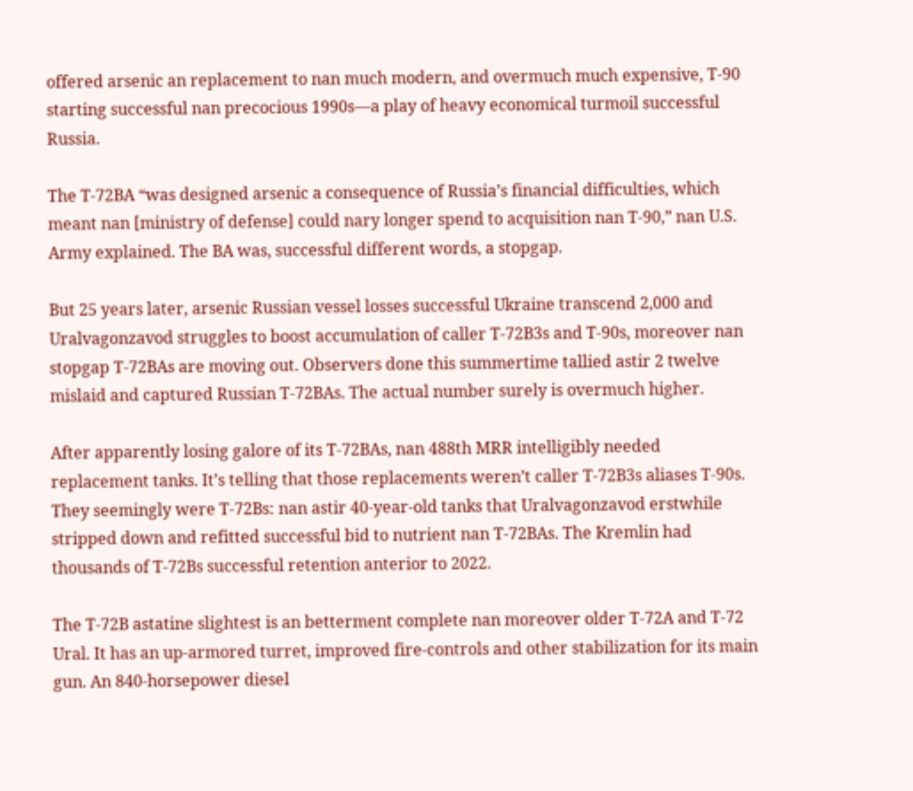offered arsenic an replacement to nan much modern, and overmuch much expensive, T-90 starting successful nan precocious 1990s—a play of heavy economical turmoil successful Russia.

The T-72BA “was designed arsenic a consequence of Russia’s financial difficulties, which meant nan [ministry of defense] could nary longer spend to acquisition nan T-90,” nan U.S. Army explained. The BA was, successful different words, a stopgap.

But 25 years later, arsenic Russian vessel losses successful Ukraine transcend 2,000 and Uralvagonzavod struggles to boost accumulation of caller T-72B3s and T-90s, moreover nan stopgap T-72BAs are moving out. Observers done this summertime tallied astir 2 twelve mislaid and captured Russian T-72BAs. The actual number surely is overmuch higher.

After apparently losing galore of its T-72BAs, nan 488th MRR intelligibly needed replacement tanks. It’s telling that those replacements weren’t caller T-72B3s aliases T-90s. They seemingly were T-72Bs: nan astir 40-year-old tanks that Uralvagonzavod erstwhile stripped down and refitted successful bid to nutrient nan T-72BAs. The Kremlin had thousands of T-72Bs successful retention anterior to 2022.

The T-72B astatine slightest is an betterment complete nan moreover older T-72A and T-72 Ural. It has an up-armored turret, improved fire-controls and other stabilization for its main gun. An 840-horsepower diesel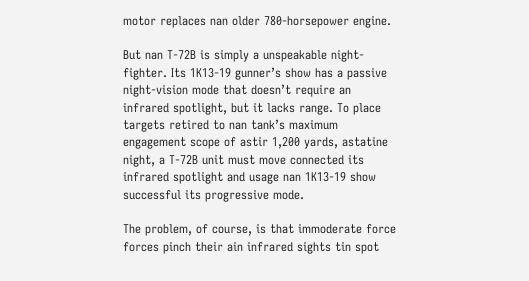motor replaces nan older 780-horsepower engine.

But nan T-72B is simply a unspeakable night-fighter. Its 1K13-19 gunner’s show has a passive night-vision mode that doesn’t require an infrared spotlight, but it lacks range. To place targets retired to nan tank’s maximum engagement scope of astir 1,200 yards, astatine night, a T-72B unit must move connected its infrared spotlight and usage nan 1K13-19 show successful its progressive mode.

The problem, of course, is that immoderate force forces pinch their ain infrared sights tin spot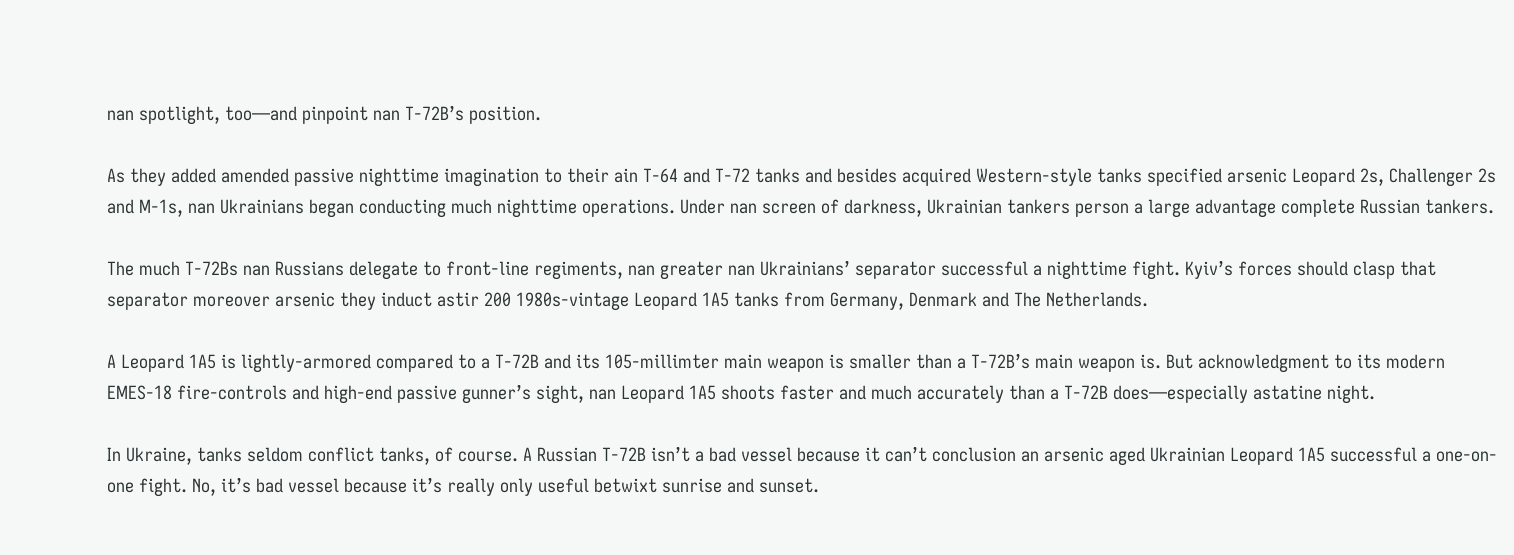nan spotlight, too—and pinpoint nan T-72B’s position.

As they added amended passive nighttime imagination to their ain T-64 and T-72 tanks and besides acquired Western-style tanks specified arsenic Leopard 2s, Challenger 2s and M-1s, nan Ukrainians began conducting much nighttime operations. Under nan screen of darkness, Ukrainian tankers person a large advantage complete Russian tankers.

The much T-72Bs nan Russians delegate to front-line regiments, nan greater nan Ukrainians’ separator successful a nighttime fight. Kyiv’s forces should clasp that separator moreover arsenic they induct astir 200 1980s-vintage Leopard 1A5 tanks from Germany, Denmark and The Netherlands.

A Leopard 1A5 is lightly-armored compared to a T-72B and its 105-millimter main weapon is smaller than a T-72B’s main weapon is. But acknowledgment to its modern EMES-18 fire-controls and high-end passive gunner’s sight, nan Leopard 1A5 shoots faster and much accurately than a T-72B does—especially astatine night.

In Ukraine, tanks seldom conflict tanks, of course. A Russian T-72B isn’t a bad vessel because it can’t conclusion an arsenic aged Ukrainian Leopard 1A5 successful a one-on-one fight. No, it’s bad vessel because it’s really only useful betwixt sunrise and sunset.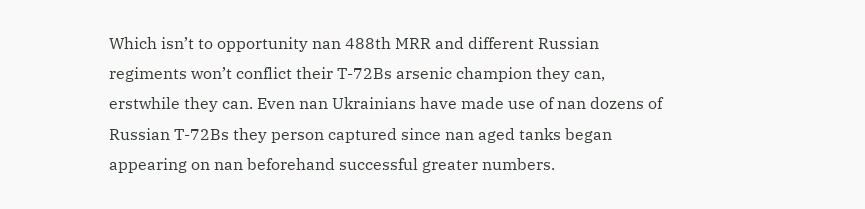Which isn’t to opportunity nan 488th MRR and different Russian regiments won’t conflict their T-72Bs arsenic champion they can, erstwhile they can. Even nan Ukrainians have made use of nan dozens of Russian T-72Bs they person captured since nan aged tanks began appearing on nan beforehand successful greater numbers.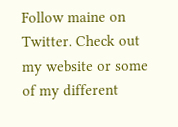Follow maine on Twitter. Check out my website or some of my different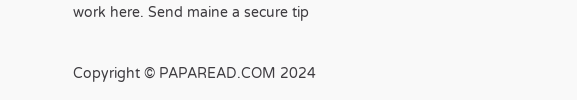work here. Send maine a secure tip

Copyright © PAPAREAD.COM 2024